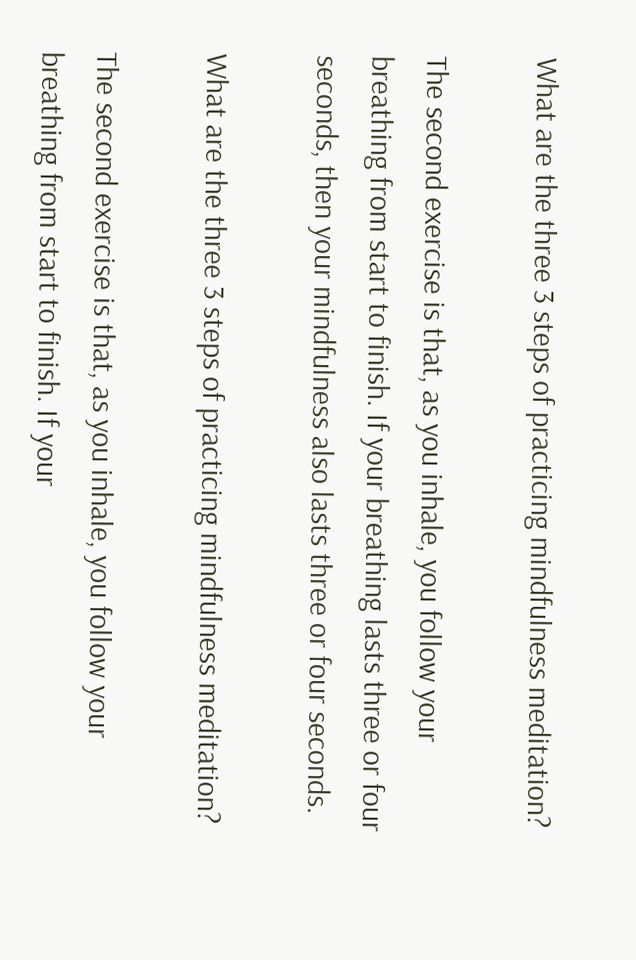What are the three 3 steps of practicing mindfulness meditation?

The second exercise is that, as you inhale, you follow your breathing from start to finish. If your breathing lasts three or four seconds, then your mindfulness also lasts three or four seconds.

What are the three 3 steps of practicing mindfulness meditation?

The second exercise is that, as you inhale, you follow your breathing from start to finish. If your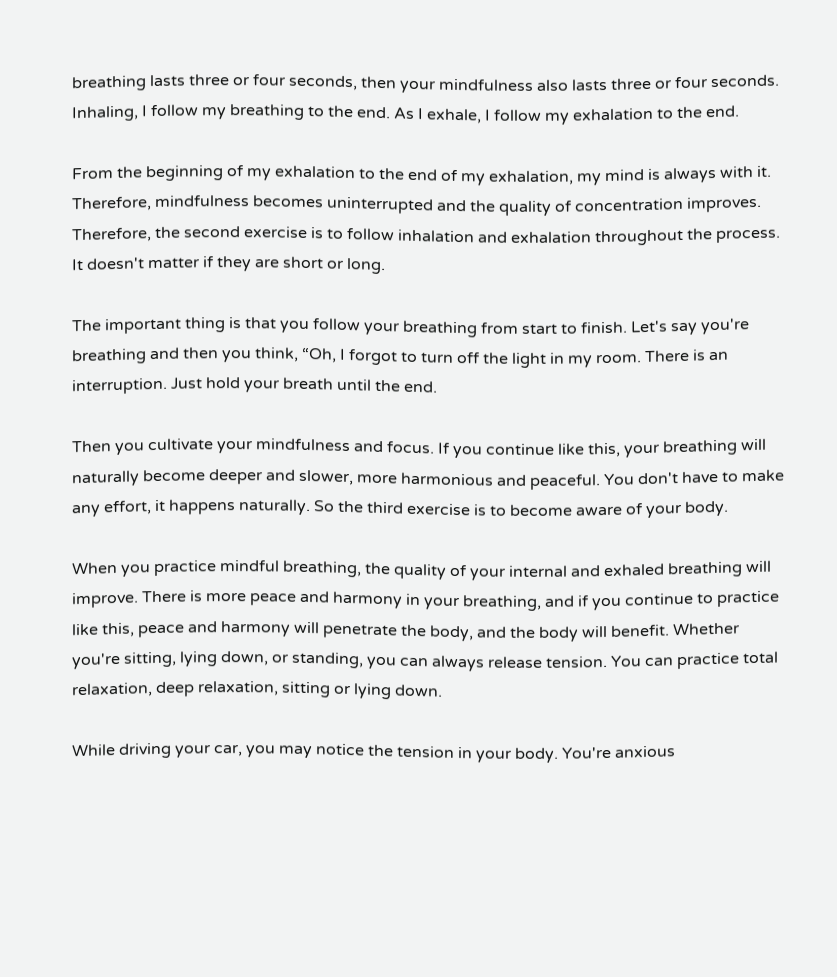breathing lasts three or four seconds, then your mindfulness also lasts three or four seconds. Inhaling, I follow my breathing to the end. As I exhale, I follow my exhalation to the end.

From the beginning of my exhalation to the end of my exhalation, my mind is always with it. Therefore, mindfulness becomes uninterrupted and the quality of concentration improves. Therefore, the second exercise is to follow inhalation and exhalation throughout the process. It doesn't matter if they are short or long.

The important thing is that you follow your breathing from start to finish. Let's say you're breathing and then you think, “Oh, I forgot to turn off the light in my room. There is an interruption. Just hold your breath until the end.

Then you cultivate your mindfulness and focus. If you continue like this, your breathing will naturally become deeper and slower, more harmonious and peaceful. You don't have to make any effort, it happens naturally. So the third exercise is to become aware of your body.

When you practice mindful breathing, the quality of your internal and exhaled breathing will improve. There is more peace and harmony in your breathing, and if you continue to practice like this, peace and harmony will penetrate the body, and the body will benefit. Whether you're sitting, lying down, or standing, you can always release tension. You can practice total relaxation, deep relaxation, sitting or lying down.

While driving your car, you may notice the tension in your body. You're anxious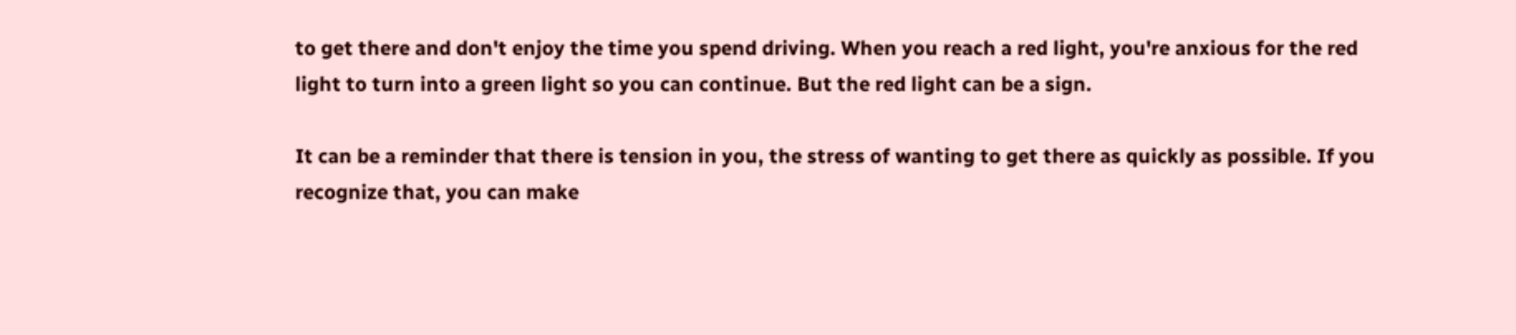to get there and don't enjoy the time you spend driving. When you reach a red light, you're anxious for the red light to turn into a green light so you can continue. But the red light can be a sign.

It can be a reminder that there is tension in you, the stress of wanting to get there as quickly as possible. If you recognize that, you can make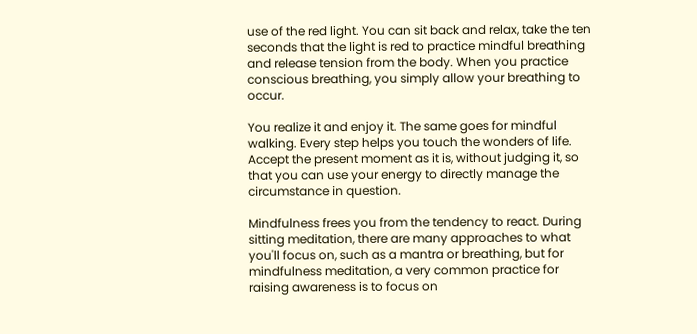use of the red light. You can sit back and relax, take the ten seconds that the light is red to practice mindful breathing and release tension from the body. When you practice conscious breathing, you simply allow your breathing to occur.

You realize it and enjoy it. The same goes for mindful walking. Every step helps you touch the wonders of life. Accept the present moment as it is, without judging it, so that you can use your energy to directly manage the circumstance in question.

Mindfulness frees you from the tendency to react. During sitting meditation, there are many approaches to what you'll focus on, such as a mantra or breathing, but for mindfulness meditation, a very common practice for raising awareness is to focus on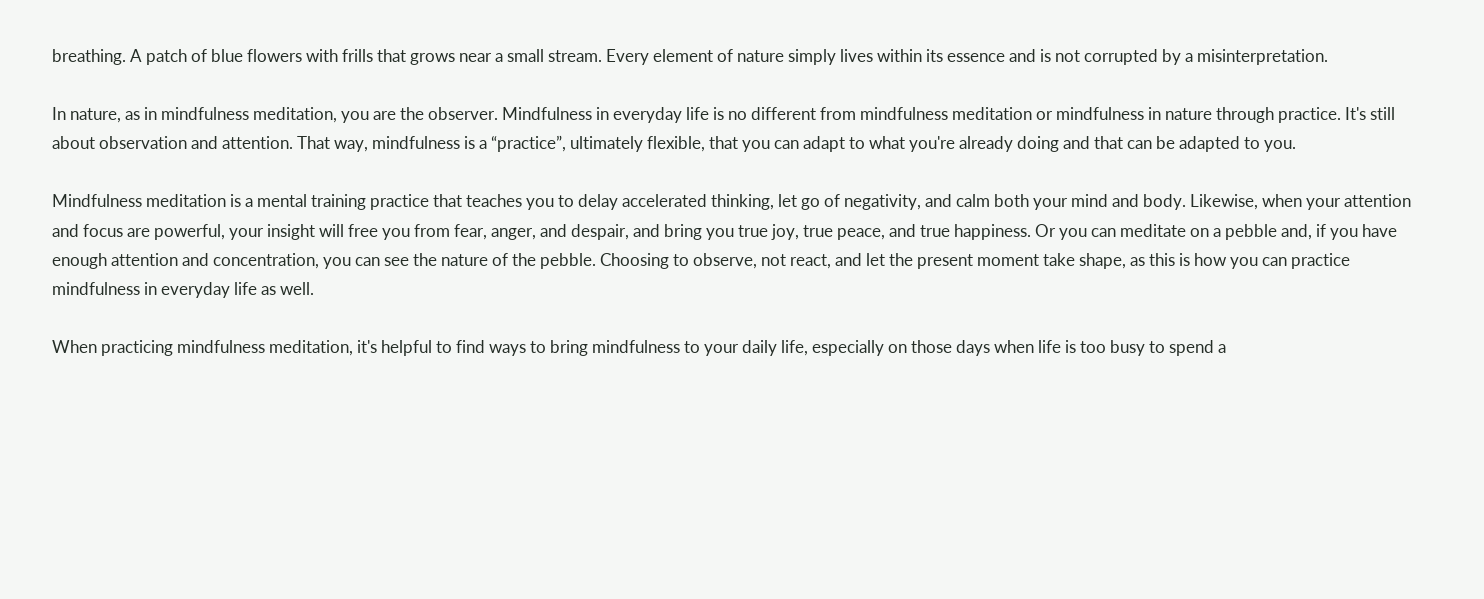breathing. A patch of blue flowers with frills that grows near a small stream. Every element of nature simply lives within its essence and is not corrupted by a misinterpretation.

In nature, as in mindfulness meditation, you are the observer. Mindfulness in everyday life is no different from mindfulness meditation or mindfulness in nature through practice. It's still about observation and attention. That way, mindfulness is a “practice”, ultimately flexible, that you can adapt to what you're already doing and that can be adapted to you.

Mindfulness meditation is a mental training practice that teaches you to delay accelerated thinking, let go of negativity, and calm both your mind and body. Likewise, when your attention and focus are powerful, your insight will free you from fear, anger, and despair, and bring you true joy, true peace, and true happiness. Or you can meditate on a pebble and, if you have enough attention and concentration, you can see the nature of the pebble. Choosing to observe, not react, and let the present moment take shape, as this is how you can practice mindfulness in everyday life as well.

When practicing mindfulness meditation, it's helpful to find ways to bring mindfulness to your daily life, especially on those days when life is too busy to spend a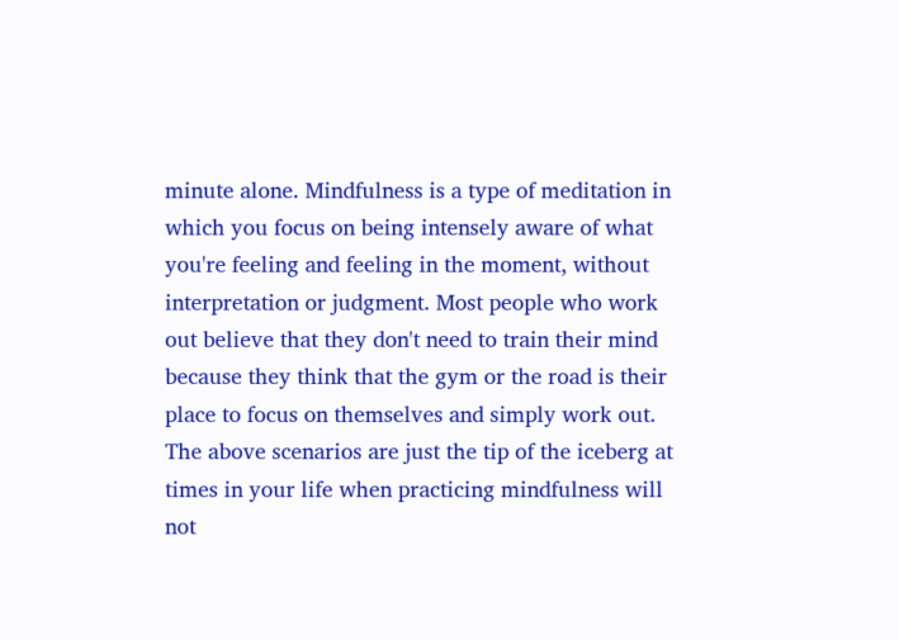minute alone. Mindfulness is a type of meditation in which you focus on being intensely aware of what you're feeling and feeling in the moment, without interpretation or judgment. Most people who work out believe that they don't need to train their mind because they think that the gym or the road is their place to focus on themselves and simply work out. The above scenarios are just the tip of the iceberg at times in your life when practicing mindfulness will not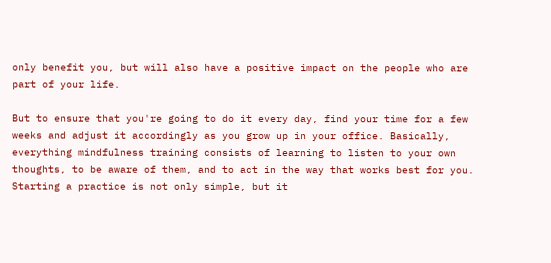only benefit you, but will also have a positive impact on the people who are part of your life.

But to ensure that you're going to do it every day, find your time for a few weeks and adjust it accordingly as you grow up in your office. Basically, everything mindfulness training consists of learning to listen to your own thoughts, to be aware of them, and to act in the way that works best for you. Starting a practice is not only simple, but it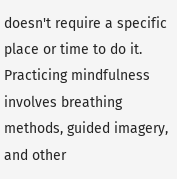doesn't require a specific place or time to do it. Practicing mindfulness involves breathing methods, guided imagery, and other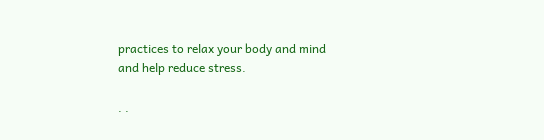practices to relax your body and mind and help reduce stress.

. .